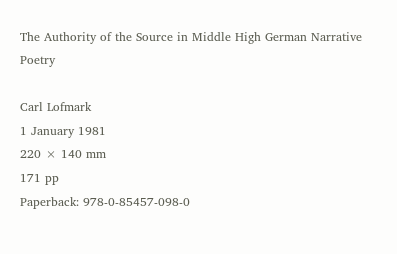The Authority of the Source in Middle High German Narrative Poetry

Carl Lofmark
1 January 1981
220 × 140 mm
171 pp
Paperback: 978-0-85457-098-0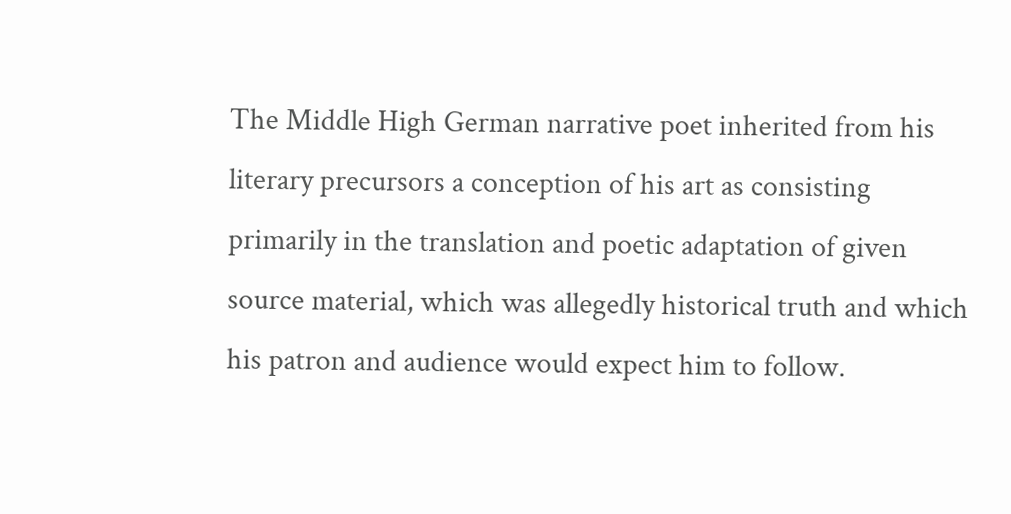The Middle High German narrative poet inherited from his literary precursors a conception of his art as consisting primarily in the translation and poetic adaptation of given source material, which was allegedly historical truth and which his patron and audience would expect him to follow.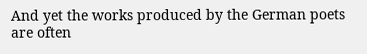And yet the works produced by the German poets are often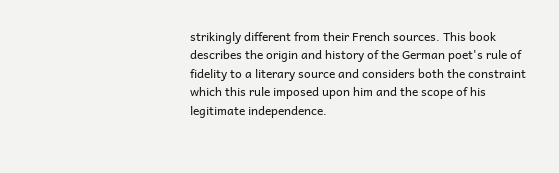strikingly different from their French sources. This book describes the origin and history of the German poet's rule of fidelity to a literary source and considers both the constraint which this rule imposed upon him and the scope of his legitimate independence.